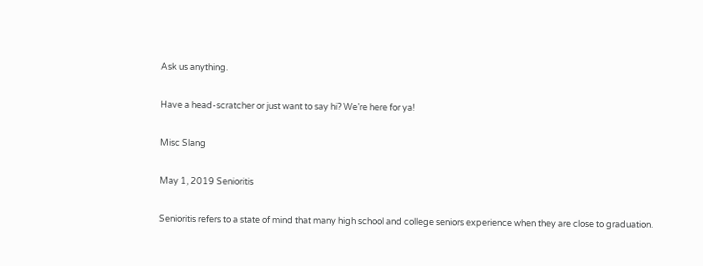Ask us anything.

Have a head-scratcher or just want to say hi? We’re here for ya!

Misc Slang

May 1, 2019 Senioritis

Senioritis refers to a state of mind that many high school and college seniors experience when they are close to graduation.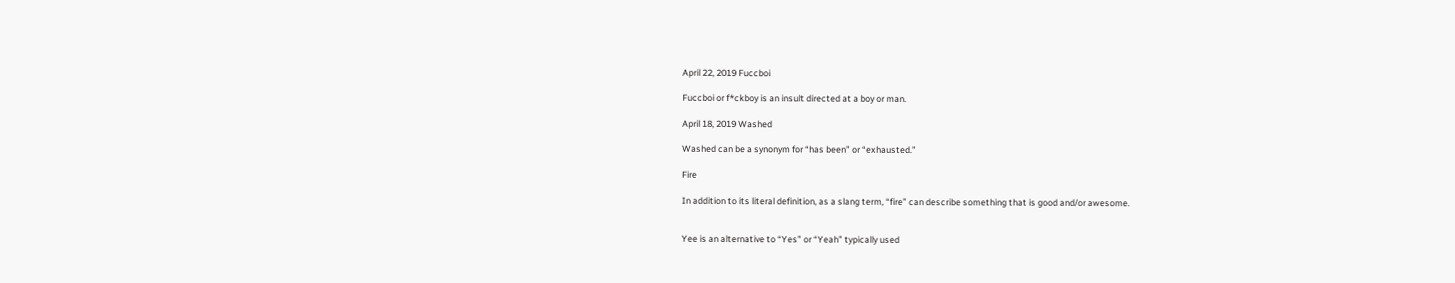April 22, 2019 Fuccboi

Fuccboi or f*ckboy is an insult directed at a boy or man.

April 18, 2019 Washed

Washed can be a synonym for “has been” or “exhausted.”

Fire

In addition to its literal definition, as a slang term, “fire” can describe something that is good and/or awesome.


Yee is an alternative to “Yes” or “Yeah” typically used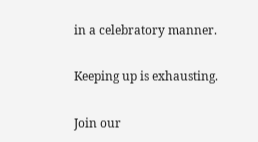in a celebratory manner.

Keeping up is exhausting.

Join our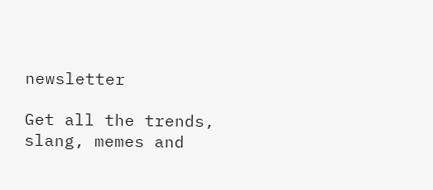newsletter

Get all the trends, slang, memes and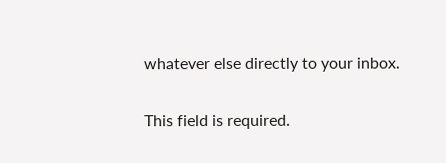whatever else directly to your inbox.

This field is required.